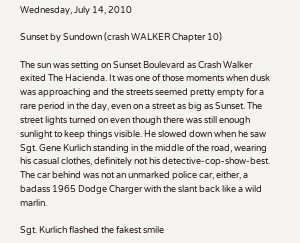Wednesday, July 14, 2010

Sunset by Sundown (crash WALKER Chapter 10)

The sun was setting on Sunset Boulevard as Crash Walker exited The Hacienda. It was one of those moments when dusk was approaching and the streets seemed pretty empty for a rare period in the day, even on a street as big as Sunset. The street lights turned on even though there was still enough sunlight to keep things visible. He slowed down when he saw Sgt. Gene Kurlich standing in the middle of the road, wearing his casual clothes, definitely not his detective-cop-show-best. The car behind was not an unmarked police car, either, a badass 1965 Dodge Charger with the slant back like a wild marlin.

Sgt. Kurlich flashed the fakest smile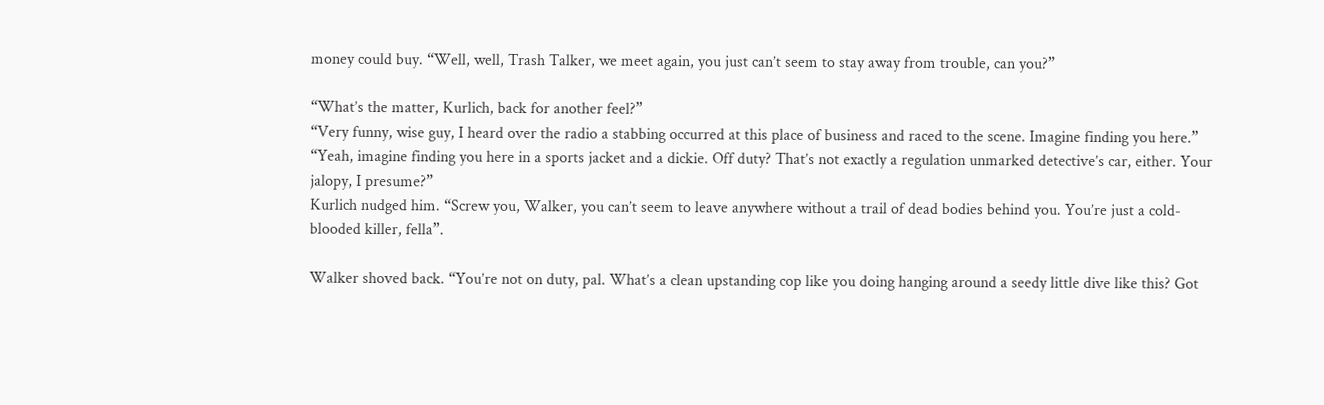money could buy. “Well, well, Trash Talker, we meet again, you just can’t seem to stay away from trouble, can you?”

“What’s the matter, Kurlich, back for another feel?”
“Very funny, wise guy, I heard over the radio a stabbing occurred at this place of business and raced to the scene. Imagine finding you here.”
“Yeah, imagine finding you here in a sports jacket and a dickie. Off duty? That’s not exactly a regulation unmarked detective’s car, either. Your jalopy, I presume?”
Kurlich nudged him. “Screw you, Walker, you can’t seem to leave anywhere without a trail of dead bodies behind you. You’re just a cold-blooded killer, fella”.

Walker shoved back. “You’re not on duty, pal. What’s a clean upstanding cop like you doing hanging around a seedy little dive like this? Got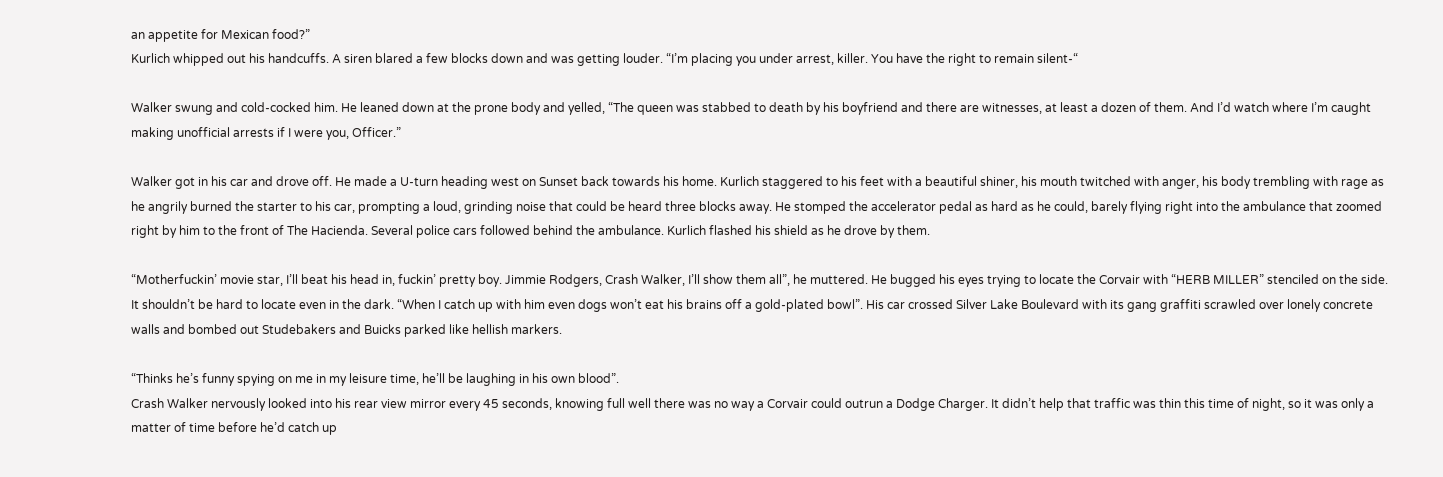an appetite for Mexican food?”
Kurlich whipped out his handcuffs. A siren blared a few blocks down and was getting louder. “I’m placing you under arrest, killer. You have the right to remain silent-“

Walker swung and cold-cocked him. He leaned down at the prone body and yelled, “The queen was stabbed to death by his boyfriend and there are witnesses, at least a dozen of them. And I’d watch where I’m caught making unofficial arrests if I were you, Officer.”

Walker got in his car and drove off. He made a U-turn heading west on Sunset back towards his home. Kurlich staggered to his feet with a beautiful shiner, his mouth twitched with anger, his body trembling with rage as he angrily burned the starter to his car, prompting a loud, grinding noise that could be heard three blocks away. He stomped the accelerator pedal as hard as he could, barely flying right into the ambulance that zoomed right by him to the front of The Hacienda. Several police cars followed behind the ambulance. Kurlich flashed his shield as he drove by them.

“Motherfuckin’ movie star, I’ll beat his head in, fuckin’ pretty boy. Jimmie Rodgers, Crash Walker, I’ll show them all”, he muttered. He bugged his eyes trying to locate the Corvair with “HERB MILLER” stenciled on the side. It shouldn’t be hard to locate even in the dark. “When I catch up with him even dogs won’t eat his brains off a gold-plated bowl”. His car crossed Silver Lake Boulevard with its gang graffiti scrawled over lonely concrete walls and bombed out Studebakers and Buicks parked like hellish markers.

“Thinks he’s funny spying on me in my leisure time, he’ll be laughing in his own blood”.
Crash Walker nervously looked into his rear view mirror every 45 seconds, knowing full well there was no way a Corvair could outrun a Dodge Charger. It didn’t help that traffic was thin this time of night, so it was only a matter of time before he’d catch up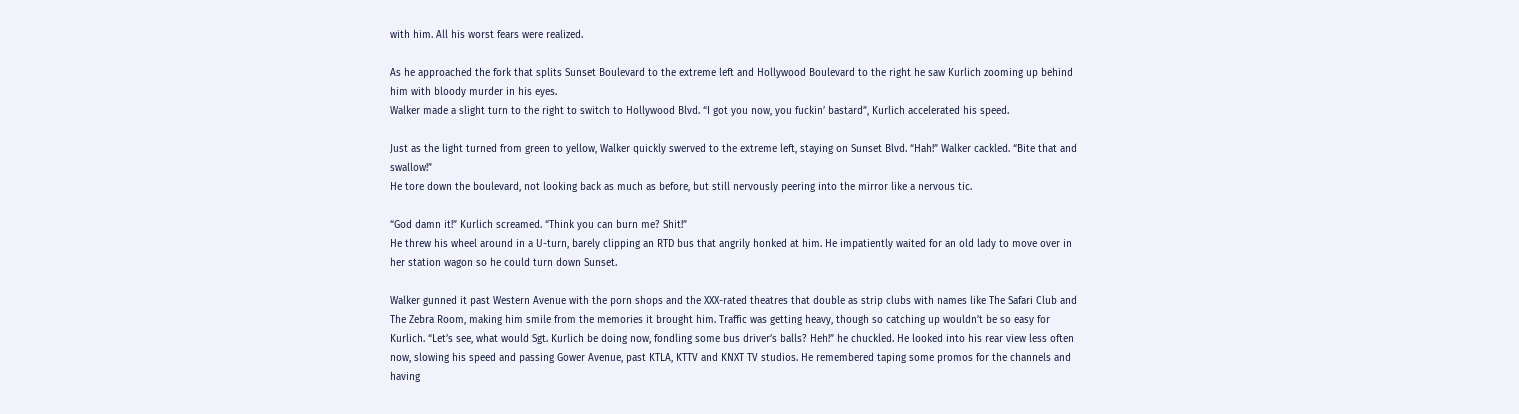with him. All his worst fears were realized.

As he approached the fork that splits Sunset Boulevard to the extreme left and Hollywood Boulevard to the right he saw Kurlich zooming up behind him with bloody murder in his eyes.
Walker made a slight turn to the right to switch to Hollywood Blvd. “I got you now, you fuckin’ bastard”, Kurlich accelerated his speed.

Just as the light turned from green to yellow, Walker quickly swerved to the extreme left, staying on Sunset Blvd. “Hah!” Walker cackled. “Bite that and swallow!”
He tore down the boulevard, not looking back as much as before, but still nervously peering into the mirror like a nervous tic.

“God damn it!” Kurlich screamed. “Think you can burn me? Shit!”
He threw his wheel around in a U-turn, barely clipping an RTD bus that angrily honked at him. He impatiently waited for an old lady to move over in her station wagon so he could turn down Sunset.

Walker gunned it past Western Avenue with the porn shops and the XXX-rated theatres that double as strip clubs with names like The Safari Club and The Zebra Room, making him smile from the memories it brought him. Traffic was getting heavy, though so catching up wouldn’t be so easy for Kurlich. “Let’s see, what would Sgt. Kurlich be doing now, fondling some bus driver’s balls? Heh!” he chuckled. He looked into his rear view less often now, slowing his speed and passing Gower Avenue, past KTLA, KTTV and KNXT TV studios. He remembered taping some promos for the channels and having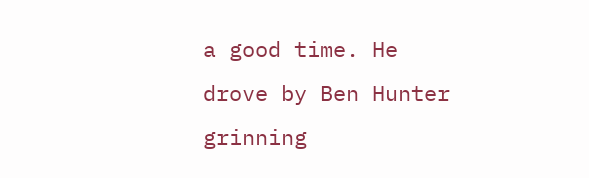a good time. He drove by Ben Hunter grinning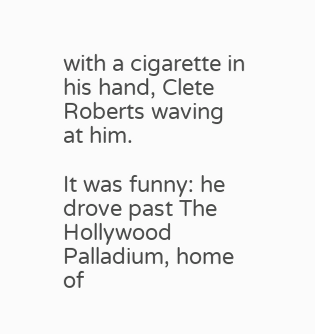with a cigarette in his hand, Clete Roberts waving at him.

It was funny: he drove past The Hollywood Palladium, home of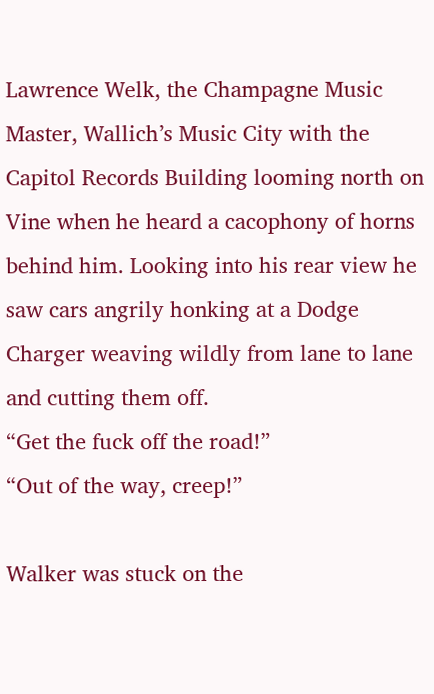Lawrence Welk, the Champagne Music Master, Wallich’s Music City with the Capitol Records Building looming north on Vine when he heard a cacophony of horns behind him. Looking into his rear view he saw cars angrily honking at a Dodge Charger weaving wildly from lane to lane and cutting them off.
“Get the fuck off the road!”
“Out of the way, creep!”

Walker was stuck on the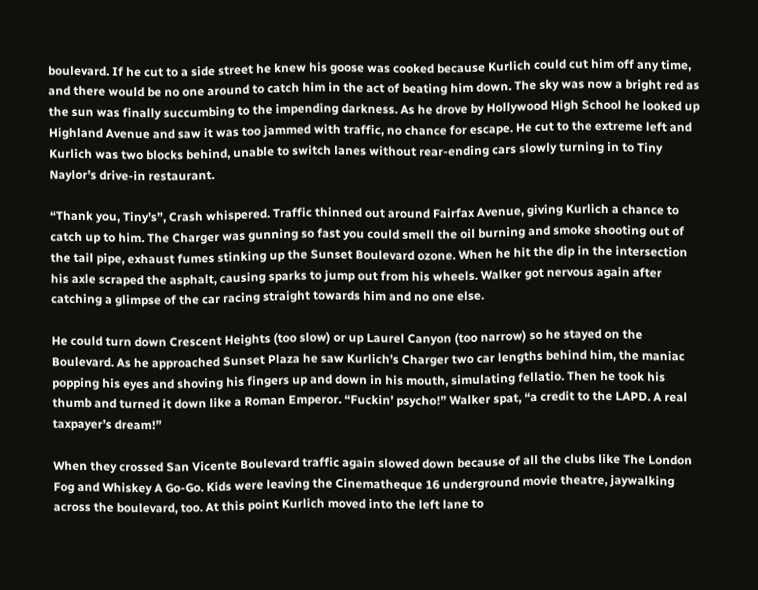boulevard. If he cut to a side street he knew his goose was cooked because Kurlich could cut him off any time, and there would be no one around to catch him in the act of beating him down. The sky was now a bright red as the sun was finally succumbing to the impending darkness. As he drove by Hollywood High School he looked up Highland Avenue and saw it was too jammed with traffic, no chance for escape. He cut to the extreme left and Kurlich was two blocks behind, unable to switch lanes without rear-ending cars slowly turning in to Tiny Naylor’s drive-in restaurant.

“Thank you, Tiny’s”, Crash whispered. Traffic thinned out around Fairfax Avenue, giving Kurlich a chance to catch up to him. The Charger was gunning so fast you could smell the oil burning and smoke shooting out of the tail pipe, exhaust fumes stinking up the Sunset Boulevard ozone. When he hit the dip in the intersection his axle scraped the asphalt, causing sparks to jump out from his wheels. Walker got nervous again after catching a glimpse of the car racing straight towards him and no one else.

He could turn down Crescent Heights (too slow) or up Laurel Canyon (too narrow) so he stayed on the Boulevard. As he approached Sunset Plaza he saw Kurlich’s Charger two car lengths behind him, the maniac popping his eyes and shoving his fingers up and down in his mouth, simulating fellatio. Then he took his thumb and turned it down like a Roman Emperor. “Fuckin’ psycho!” Walker spat, “a credit to the LAPD. A real taxpayer’s dream!”

When they crossed San Vicente Boulevard traffic again slowed down because of all the clubs like The London Fog and Whiskey A Go-Go. Kids were leaving the Cinematheque 16 underground movie theatre, jaywalking across the boulevard, too. At this point Kurlich moved into the left lane to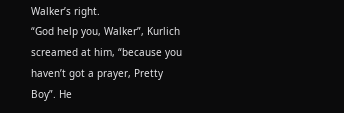Walker’s right.
“God help you, Walker”, Kurlich screamed at him, “because you haven’t got a prayer, Pretty Boy”. He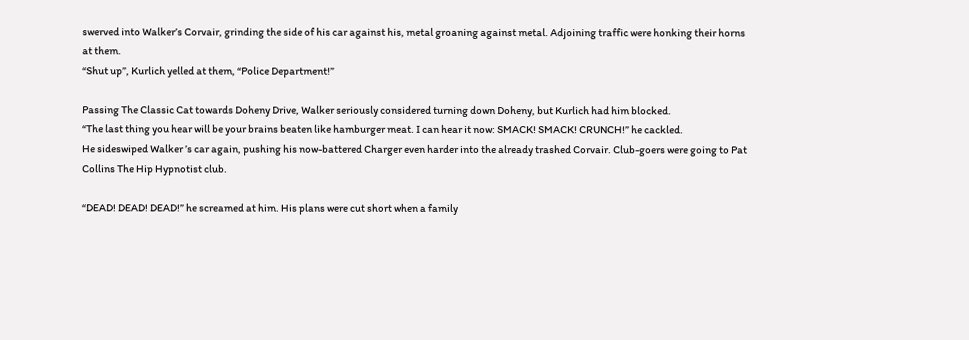swerved into Walker’s Corvair, grinding the side of his car against his, metal groaning against metal. Adjoining traffic were honking their horns at them.
“Shut up”, Kurlich yelled at them, “Police Department!”

Passing The Classic Cat towards Doheny Drive, Walker seriously considered turning down Doheny, but Kurlich had him blocked.
“The last thing you hear will be your brains beaten like hamburger meat. I can hear it now: SMACK! SMACK! CRUNCH!” he cackled.
He sideswiped Walker ’s car again, pushing his now-battered Charger even harder into the already trashed Corvair. Club-goers were going to Pat Collins The Hip Hypnotist club.

“DEAD! DEAD! DEAD!” he screamed at him. His plans were cut short when a family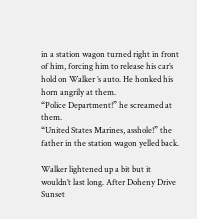in a station wagon turned right in front of him, forcing him to release his car’s hold on Walker ’s auto. He honked his horn angrily at them.
“Police Department!” he screamed at them.
“United States Marines, asshole!” the father in the station wagon yelled back.

Walker lightened up a bit but it wouldn’t last long. After Doheny Drive Sunset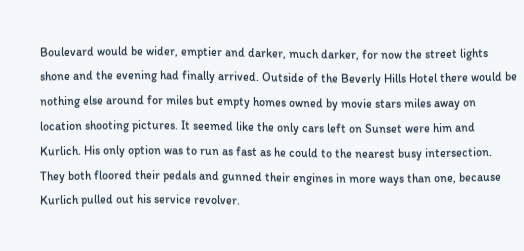Boulevard would be wider, emptier and darker, much darker, for now the street lights shone and the evening had finally arrived. Outside of the Beverly Hills Hotel there would be nothing else around for miles but empty homes owned by movie stars miles away on location shooting pictures. It seemed like the only cars left on Sunset were him and Kurlich. His only option was to run as fast as he could to the nearest busy intersection. They both floored their pedals and gunned their engines in more ways than one, because Kurlich pulled out his service revolver.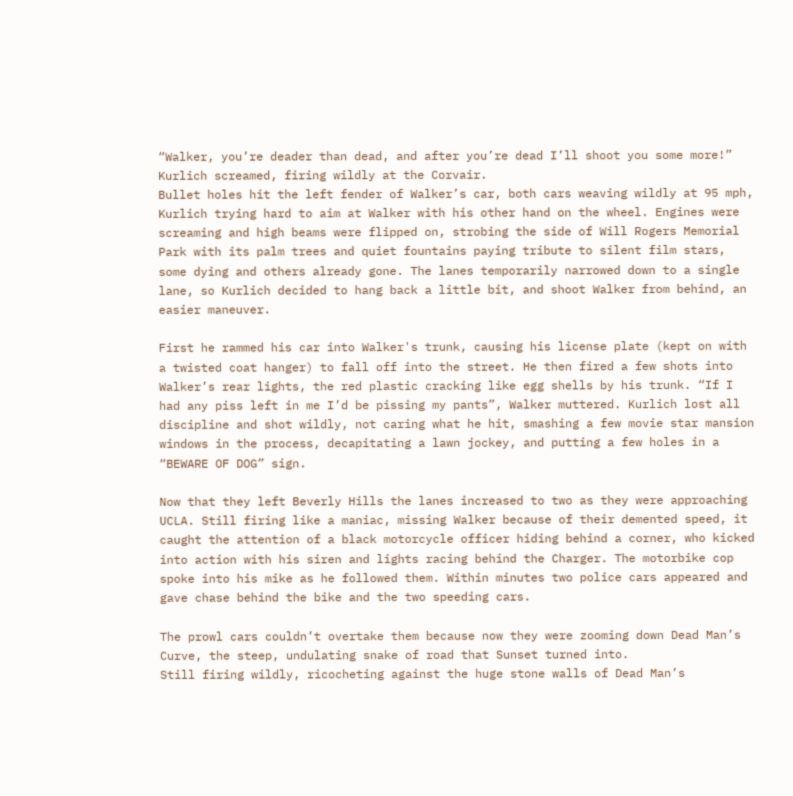“Walker, you’re deader than dead, and after you’re dead I’ll shoot you some more!” Kurlich screamed, firing wildly at the Corvair.
Bullet holes hit the left fender of Walker’s car, both cars weaving wildly at 95 mph, Kurlich trying hard to aim at Walker with his other hand on the wheel. Engines were screaming and high beams were flipped on, strobing the side of Will Rogers Memorial Park with its palm trees and quiet fountains paying tribute to silent film stars, some dying and others already gone. The lanes temporarily narrowed down to a single lane, so Kurlich decided to hang back a little bit, and shoot Walker from behind, an easier maneuver.

First he rammed his car into Walker's trunk, causing his license plate (kept on with a twisted coat hanger) to fall off into the street. He then fired a few shots into Walker’s rear lights, the red plastic cracking like egg shells by his trunk. “If I had any piss left in me I’d be pissing my pants”, Walker muttered. Kurlich lost all discipline and shot wildly, not caring what he hit, smashing a few movie star mansion windows in the process, decapitating a lawn jockey, and putting a few holes in a “BEWARE OF DOG” sign.

Now that they left Beverly Hills the lanes increased to two as they were approaching UCLA. Still firing like a maniac, missing Walker because of their demented speed, it caught the attention of a black motorcycle officer hiding behind a corner, who kicked into action with his siren and lights racing behind the Charger. The motorbike cop spoke into his mike as he followed them. Within minutes two police cars appeared and gave chase behind the bike and the two speeding cars.

The prowl cars couldn’t overtake them because now they were zooming down Dead Man’s Curve, the steep, undulating snake of road that Sunset turned into.
Still firing wildly, ricocheting against the huge stone walls of Dead Man’s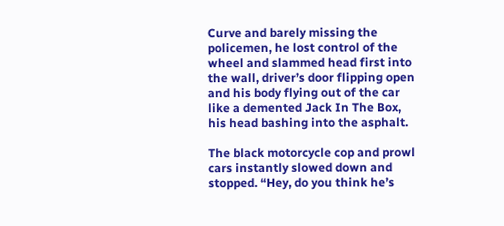Curve and barely missing the policemen, he lost control of the wheel and slammed head first into the wall, driver’s door flipping open and his body flying out of the car like a demented Jack In The Box, his head bashing into the asphalt.

The black motorcycle cop and prowl cars instantly slowed down and stopped. “Hey, do you think he’s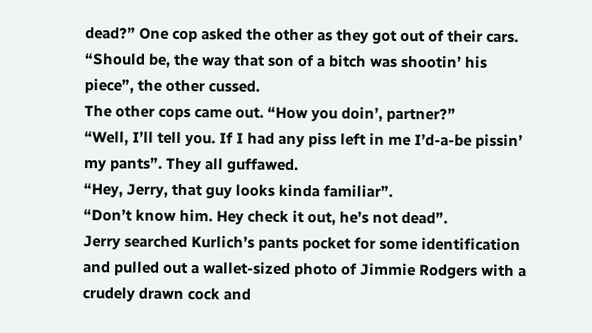dead?” One cop asked the other as they got out of their cars.
“Should be, the way that son of a bitch was shootin’ his piece”, the other cussed.
The other cops came out. “How you doin’, partner?”
“Well, I’ll tell you. If I had any piss left in me I’d-a-be pissin’ my pants”. They all guffawed.
“Hey, Jerry, that guy looks kinda familiar”.
“Don’t know him. Hey check it out, he’s not dead”.
Jerry searched Kurlich’s pants pocket for some identification and pulled out a wallet-sized photo of Jimmie Rodgers with a crudely drawn cock and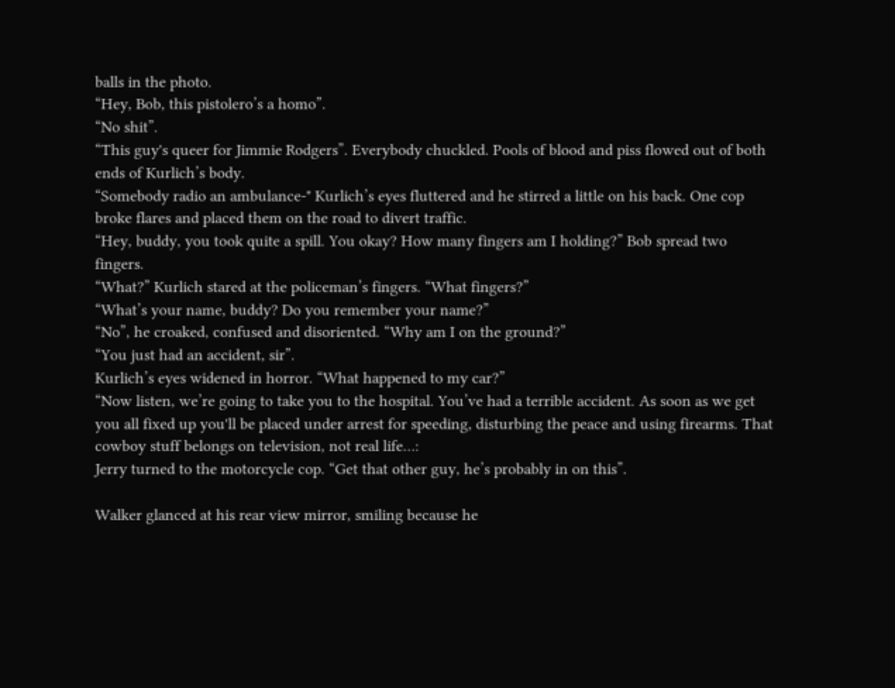balls in the photo.
“Hey, Bob, this pistolero’s a homo”.
“No shit”.
“This guy's queer for Jimmie Rodgers”. Everybody chuckled. Pools of blood and piss flowed out of both ends of Kurlich’s body.
“Somebody radio an ambulance-" Kurlich’s eyes fluttered and he stirred a little on his back. One cop broke flares and placed them on the road to divert traffic.
“Hey, buddy, you took quite a spill. You okay? How many fingers am I holding?” Bob spread two fingers.
“What?” Kurlich stared at the policeman’s fingers. “What fingers?”
“What’s your name, buddy? Do you remember your name?”
“No”, he croaked, confused and disoriented. “Why am I on the ground?”
“You just had an accident, sir”.
Kurlich’s eyes widened in horror. “What happened to my car?”
“Now listen, we’re going to take you to the hospital. You’ve had a terrible accident. As soon as we get you all fixed up you'll be placed under arrest for speeding, disturbing the peace and using firearms. That cowboy stuff belongs on television, not real life…:
Jerry turned to the motorcycle cop. “Get that other guy, he’s probably in on this”.

Walker glanced at his rear view mirror, smiling because he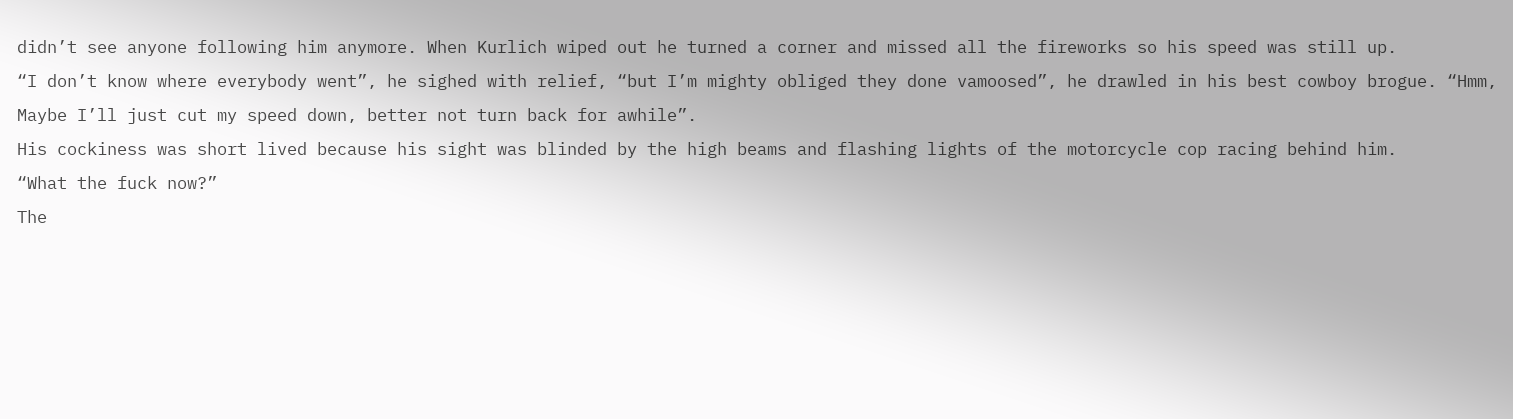didn’t see anyone following him anymore. When Kurlich wiped out he turned a corner and missed all the fireworks so his speed was still up.
“I don’t know where everybody went”, he sighed with relief, “but I’m mighty obliged they done vamoosed”, he drawled in his best cowboy brogue. “Hmm, Maybe I’ll just cut my speed down, better not turn back for awhile”.
His cockiness was short lived because his sight was blinded by the high beams and flashing lights of the motorcycle cop racing behind him.
“What the fuck now?”
The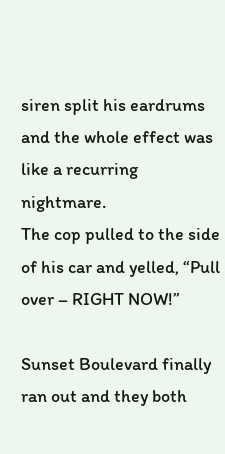siren split his eardrums and the whole effect was like a recurring nightmare.
The cop pulled to the side of his car and yelled, “Pull over – RIGHT NOW!”

Sunset Boulevard finally ran out and they both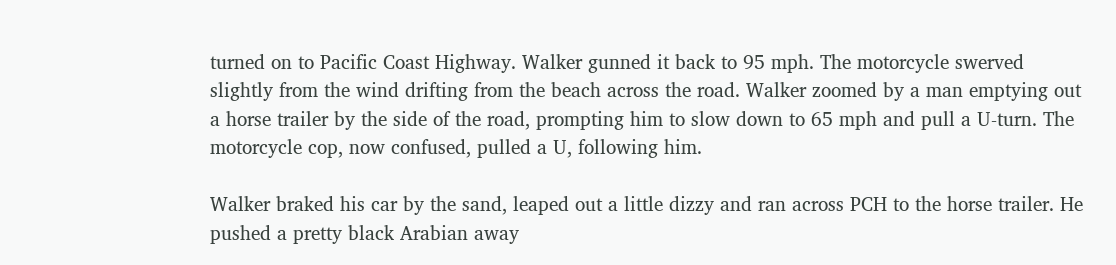turned on to Pacific Coast Highway. Walker gunned it back to 95 mph. The motorcycle swerved slightly from the wind drifting from the beach across the road. Walker zoomed by a man emptying out a horse trailer by the side of the road, prompting him to slow down to 65 mph and pull a U-turn. The motorcycle cop, now confused, pulled a U, following him.

Walker braked his car by the sand, leaped out a little dizzy and ran across PCH to the horse trailer. He pushed a pretty black Arabian away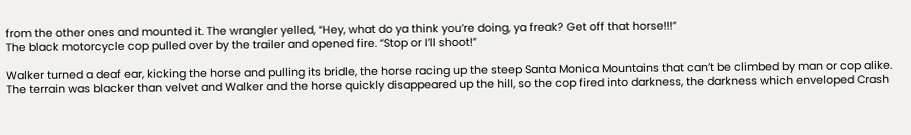from the other ones and mounted it. The wrangler yelled, “Hey, what do ya think you’re doing, ya freak? Get off that horse!!!”
The black motorcycle cop pulled over by the trailer and opened fire. “Stop or I’ll shoot!”

Walker turned a deaf ear, kicking the horse and pulling its bridle, the horse racing up the steep Santa Monica Mountains that can’t be climbed by man or cop alike. The terrain was blacker than velvet and Walker and the horse quickly disappeared up the hill, so the cop fired into darkness, the darkness which enveloped Crash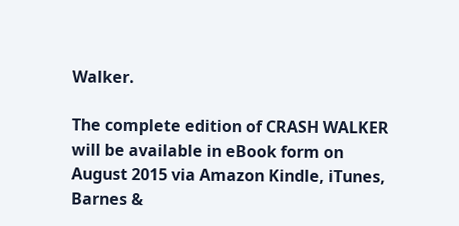Walker.

The complete edition of CRASH WALKER will be available in eBook form on August 2015 via Amazon Kindle, iTunes, Barnes &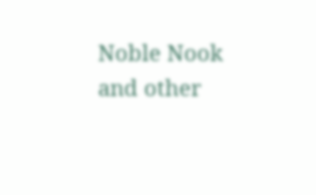Noble Nook and other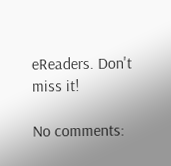eReaders. Don't miss it!

No comments: